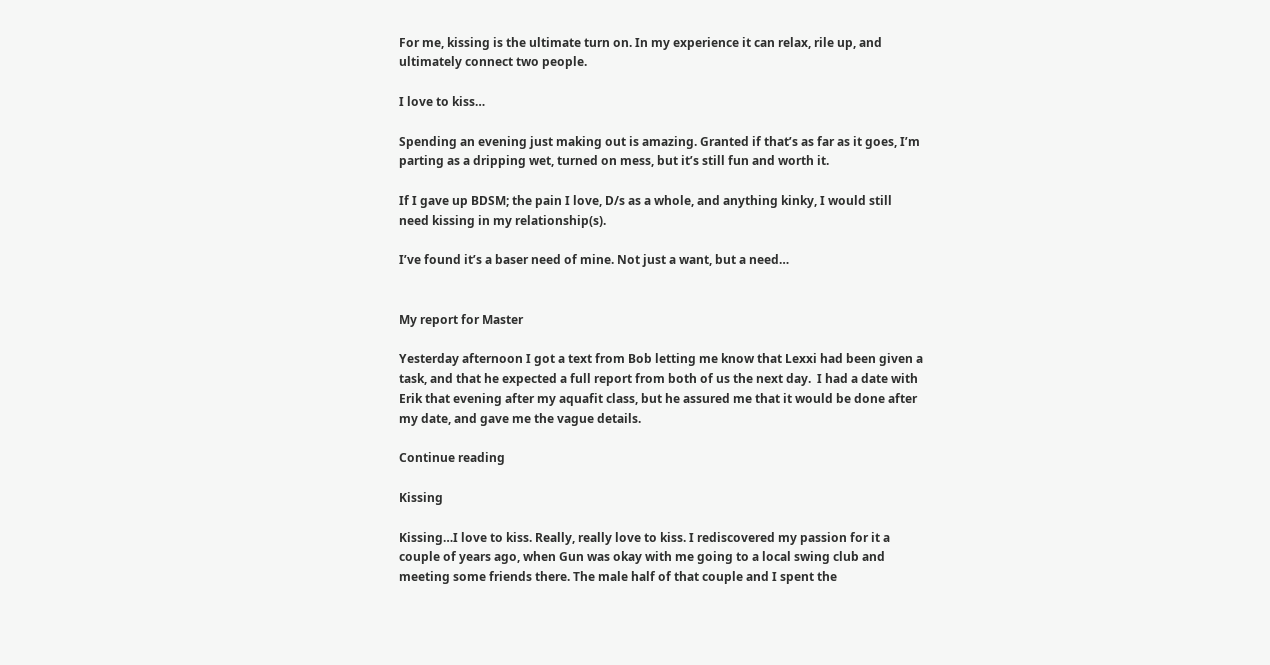For me, kissing is the ultimate turn on. In my experience it can relax, rile up, and ultimately connect two people.

I love to kiss…

Spending an evening just making out is amazing. Granted if that’s as far as it goes, I’m parting as a dripping wet, turned on mess, but it’s still fun and worth it.

If I gave up BDSM; the pain I love, D/s as a whole, and anything kinky, I would still need kissing in my relationship(s).

I’ve found it’s a baser need of mine. Not just a want, but a need…


My report for Master

Yesterday afternoon I got a text from Bob letting me know that Lexxi had been given a task, and that he expected a full report from both of us the next day.  I had a date with Erik that evening after my aquafit class, but he assured me that it would be done after my date, and gave me the vague details.

Continue reading

Kissing

Kissing…I love to kiss. Really, really love to kiss. I rediscovered my passion for it a couple of years ago, when Gun was okay with me going to a local swing club and meeting some friends there. The male half of that couple and I spent the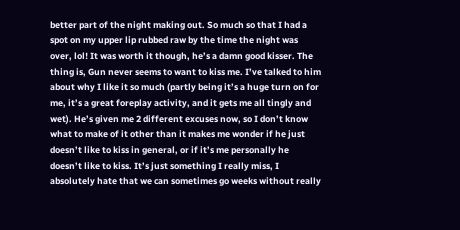better part of the night making out. So much so that I had a spot on my upper lip rubbed raw by the time the night was over, lol! It was worth it though, he’s a damn good kisser. The thing is, Gun never seems to want to kiss me. I’ve talked to him about why I like it so much (partly being it’s a huge turn on for me, it’s a great foreplay activity, and it gets me all tingly and wet). He’s given me 2 different excuses now, so I don’t know what to make of it other than it makes me wonder if he just doesn’t like to kiss in general, or if it’s me personally he doesn’t like to kiss. It’s just something I really miss, I absolutely hate that we can sometimes go weeks without really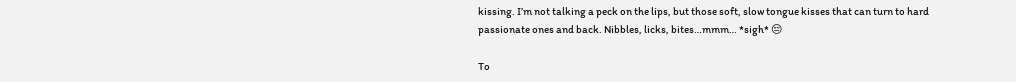kissing. I’m not talking a peck on the lips, but those soft, slow tongue kisses that can turn to hard passionate ones and back. Nibbles, licks, bites…mmm… *sigh* 😔

To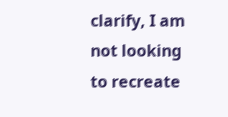clarify, I am not looking to recreate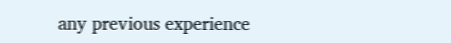any previous experience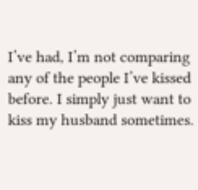I’ve had, I’m not comparing any of the people I’ve kissed before. I simply just want to kiss my husband sometimes.